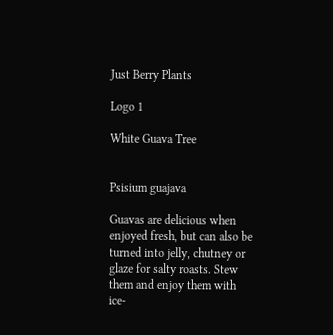Just Berry Plants

Logo 1

White Guava Tree


Psisium guajava

Guavas are delicious when enjoyed fresh, but can also be turned into jelly, chutney or glaze for salty roasts. Stew them and enjoy them with ice-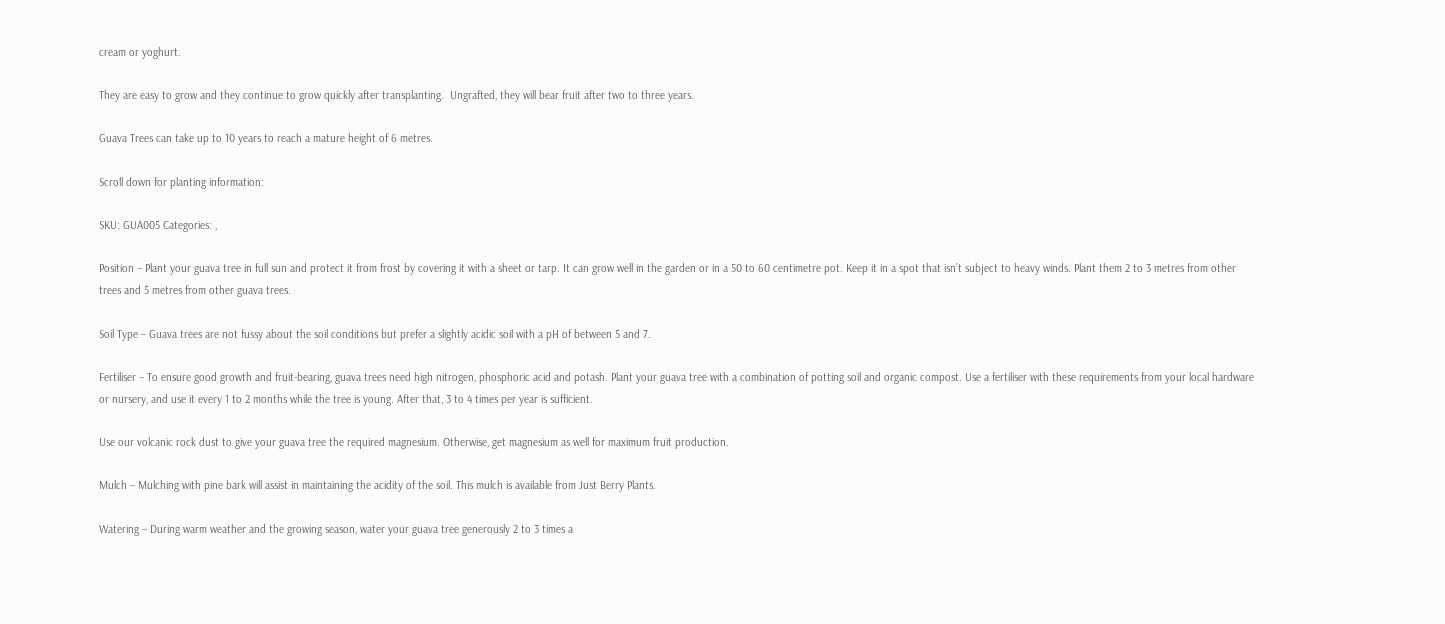cream or yoghurt.

They are easy to grow and they continue to grow quickly after transplanting.  Ungrafted, they will bear fruit after two to three years.

Guava Trees can take up to 10 years to reach a mature height of 6 metres.

Scroll down for planting information:

SKU: GUA005 Categories: ,

Position – Plant your guava tree in full sun and protect it from frost by covering it with a sheet or tarp. It can grow well in the garden or in a 50 to 60 centimetre pot. Keep it in a spot that isn’t subject to heavy winds. Plant them 2 to 3 metres from other trees and 5 metres from other guava trees.

Soil Type – Guava trees are not fussy about the soil conditions but prefer a slightly acidic soil with a pH of between 5 and 7.

Fertiliser – To ensure good growth and fruit-bearing, guava trees need high nitrogen, phosphoric acid and potash. Plant your guava tree with a combination of potting soil and organic compost. Use a fertiliser with these requirements from your local hardware or nursery, and use it every 1 to 2 months while the tree is young. After that, 3 to 4 times per year is sufficient.

Use our volcanic rock dust to give your guava tree the required magnesium. Otherwise, get magnesium as well for maximum fruit production.

Mulch – Mulching with pine bark will assist in maintaining the acidity of the soil. This mulch is available from Just Berry Plants.

Watering – During warm weather and the growing season, water your guava tree generously 2 to 3 times a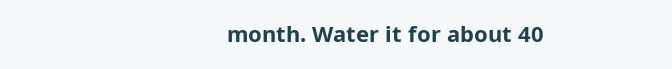month. Water it for about 40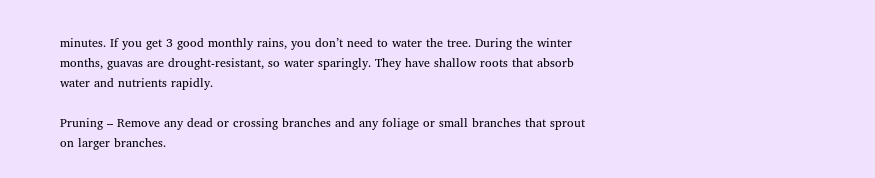minutes. If you get 3 good monthly rains, you don’t need to water the tree. During the winter months, guavas are drought-resistant, so water sparingly. They have shallow roots that absorb water and nutrients rapidly.

Pruning – Remove any dead or crossing branches and any foliage or small branches that sprout on larger branches.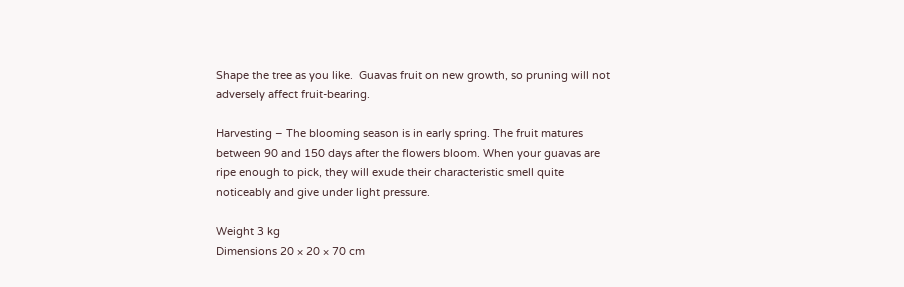Shape the tree as you like.  Guavas fruit on new growth, so pruning will not adversely affect fruit-bearing.

Harvesting – The blooming season is in early spring. The fruit matures between 90 and 150 days after the flowers bloom. When your guavas are ripe enough to pick, they will exude their characteristic smell quite noticeably and give under light pressure.

Weight 3 kg
Dimensions 20 × 20 × 70 cm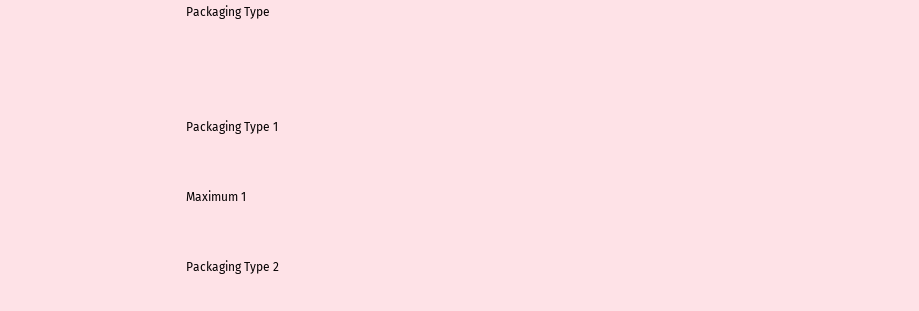Packaging Type




Packaging Type 1


Maximum 1


Packaging Type 2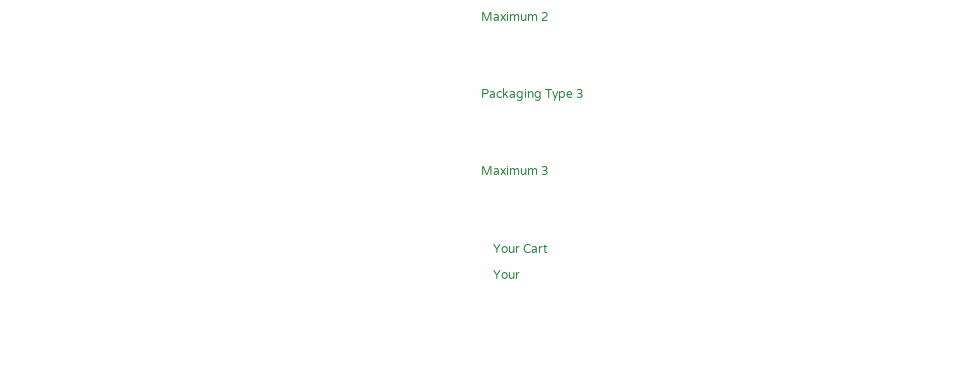Maximum 2


Packaging Type 3


Maximum 3


    Your Cart
    Your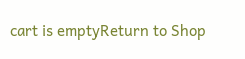cart is emptyReturn to Shop